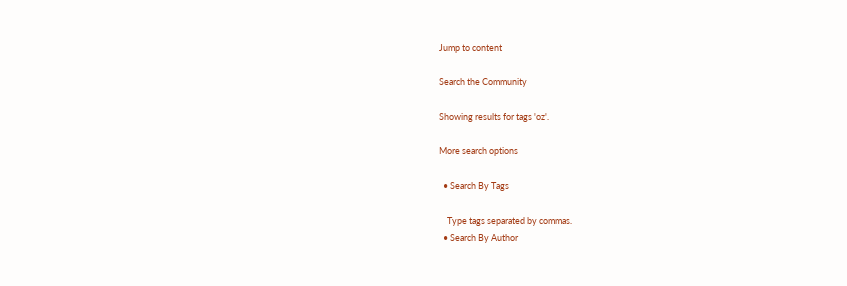Jump to content

Search the Community

Showing results for tags 'oz'.

More search options

  • Search By Tags

    Type tags separated by commas.
  • Search By Author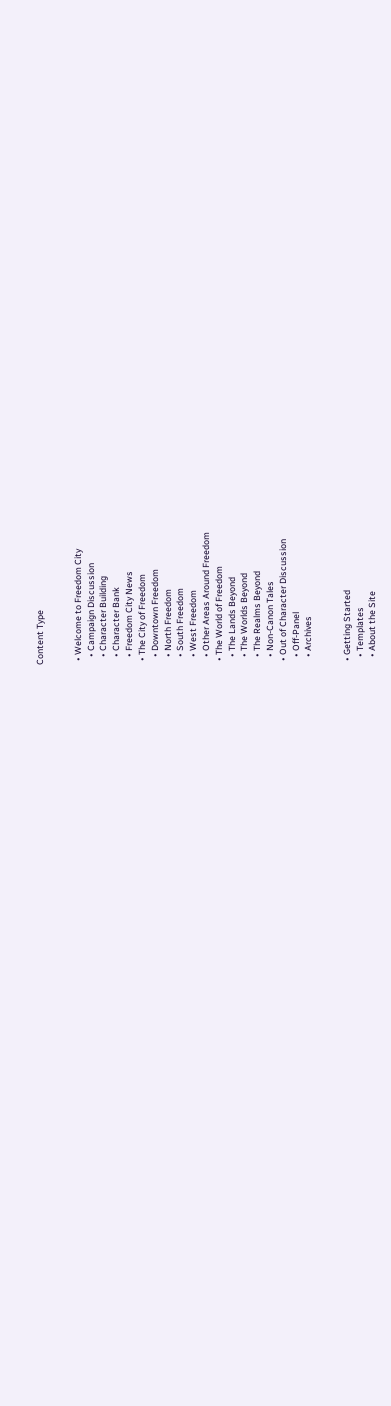Content Type


  • Welcome to Freedom City
    • Campaign Discussion
    • Character Building
    • Character Bank
    • Freedom City News
  • The City of Freedom
    • Downtown Freedom
    • North Freedom
    • South Freedom
    • West Freedom
    • Other Areas Around Freedom
  • The World of Freedom
    • The Lands Beyond
    • The Worlds Beyond
    • The Realms Beyond
    • Non-Canon Tales
  • Out of Character Discussion
    • Off-Panel
    • Archives


  • Getting Started
    • Templates
    • About the Site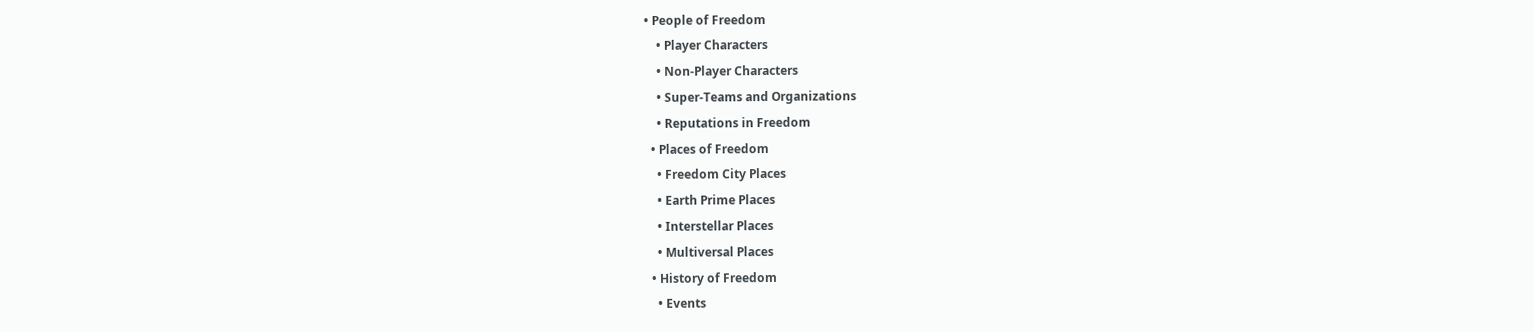• People of Freedom
    • Player Characters
    • Non-Player Characters
    • Super-Teams and Organizations
    • Reputations in Freedom
  • Places of Freedom
    • Freedom City Places
    • Earth Prime Places
    • Interstellar Places
    • Multiversal Places
  • History of Freedom
    • Events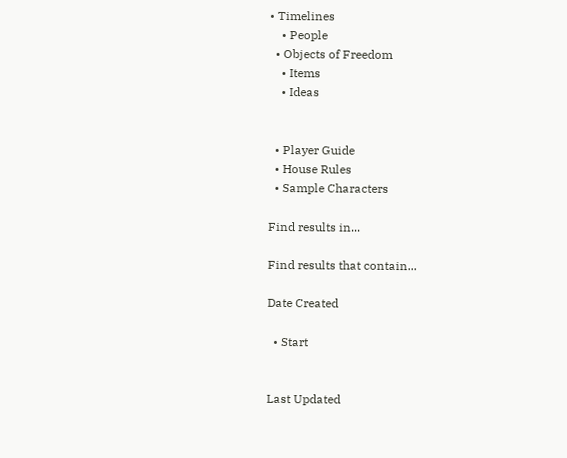• Timelines
    • People
  • Objects of Freedom
    • Items
    • Ideas


  • Player Guide
  • House Rules
  • Sample Characters

Find results in...

Find results that contain...

Date Created

  • Start


Last Updated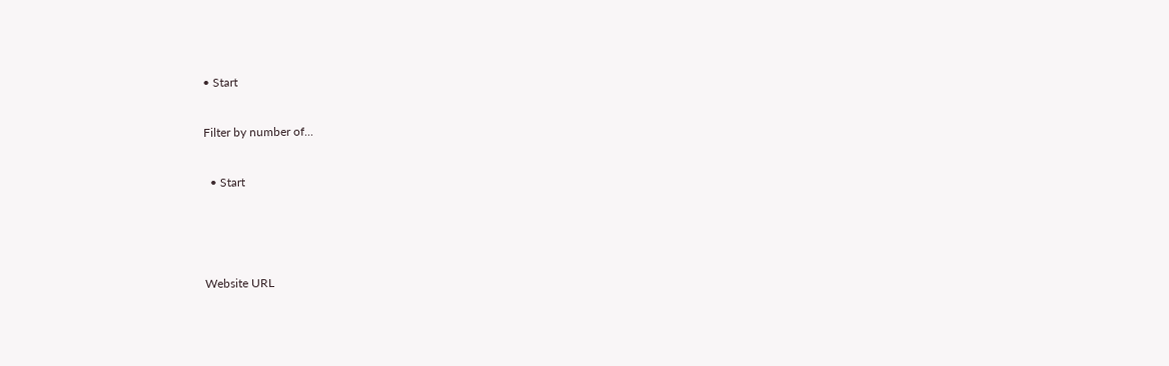• Start


Filter by number of...


  • Start





Website URL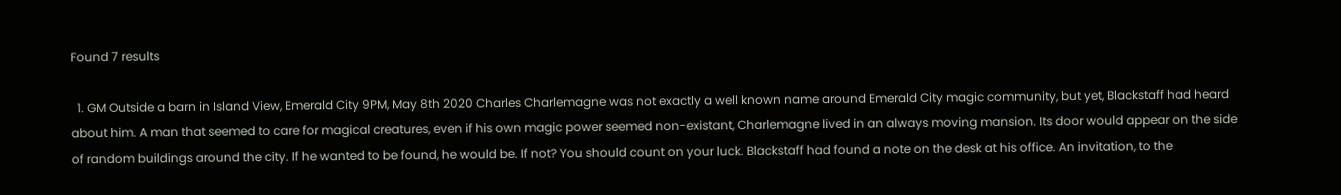Found 7 results

  1. GM Outside a barn in Island View, Emerald City 9PM, May 8th 2020 Charles Charlemagne was not exactly a well known name around Emerald City magic community, but yet, Blackstaff had heard about him. A man that seemed to care for magical creatures, even if his own magic power seemed non-existant, Charlemagne lived in an always moving mansion. Its door would appear on the side of random buildings around the city. If he wanted to be found, he would be. If not? You should count on your luck. Blackstaff had found a note on the desk at his office. An invitation, to the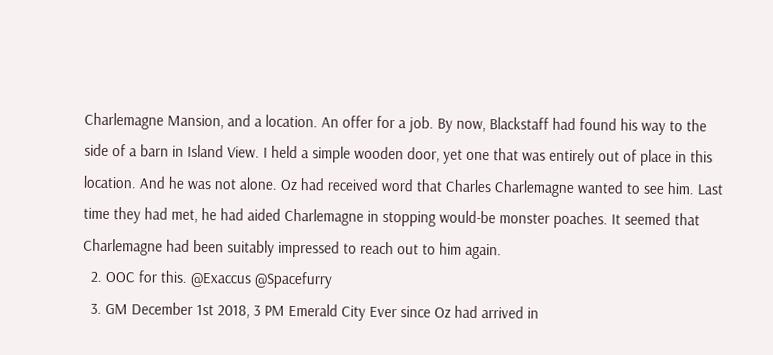Charlemagne Mansion, and a location. An offer for a job. By now, Blackstaff had found his way to the side of a barn in Island View. I held a simple wooden door, yet one that was entirely out of place in this location. And he was not alone. Oz had received word that Charles Charlemagne wanted to see him. Last time they had met, he had aided Charlemagne in stopping would-be monster poaches. It seemed that Charlemagne had been suitably impressed to reach out to him again.
  2. OOC for this. @Exaccus @Spacefurry
  3. GM December 1st 2018, 3 PM Emerald City Ever since Oz had arrived in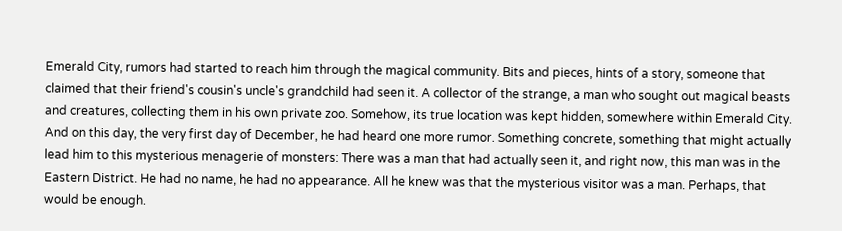Emerald City, rumors had started to reach him through the magical community. Bits and pieces, hints of a story, someone that claimed that their friend's cousin's uncle's grandchild had seen it. A collector of the strange, a man who sought out magical beasts and creatures, collecting them in his own private zoo. Somehow, its true location was kept hidden, somewhere within Emerald City. And on this day, the very first day of December, he had heard one more rumor. Something concrete, something that might actually lead him to this mysterious menagerie of monsters: There was a man that had actually seen it, and right now, this man was in the Eastern District. He had no name, he had no appearance. All he knew was that the mysterious visitor was a man. Perhaps, that would be enough.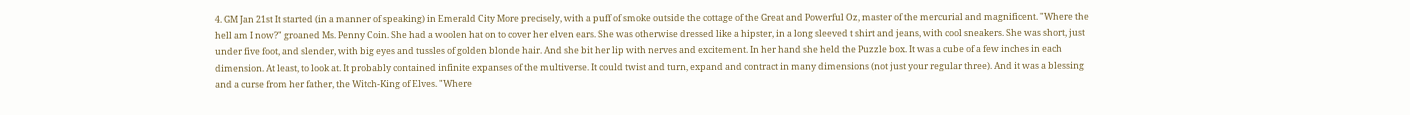4. GM Jan 21st It started (in a manner of speaking) in Emerald City More precisely, with a puff of smoke outside the cottage of the Great and Powerful Oz, master of the mercurial and magnificent. "Where the hell am I now?" groaned Ms. Penny Coin. She had a woolen hat on to cover her elven ears. She was otherwise dressed like a hipster, in a long sleeved t shirt and jeans, with cool sneakers. She was short, just under five foot, and slender, with big eyes and tussles of golden blonde hair. And she bit her lip with nerves and excitement. In her hand she held the Puzzle box. It was a cube of a few inches in each dimension. At least, to look at. It probably contained infinite expanses of the multiverse. It could twist and turn, expand and contract in many dimensions (not just your regular three). And it was a blessing and a curse from her father, the Witch-King of Elves. "Where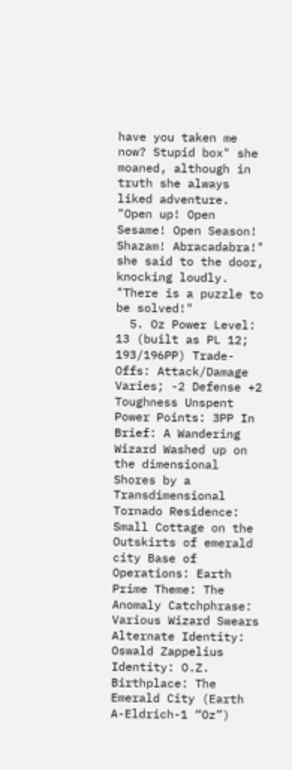have you taken me now? Stupid box" she moaned, although in truth she always liked adventure. "Open up! Open Sesame! Open Season! Shazam! Abracadabra!" she said to the door, knocking loudly. "There is a puzzle to be solved!"
  5. Oz Power Level: 13 (built as PL 12; 193/196PP) Trade-Offs: Attack/Damage Varies; -2 Defense +2 Toughness Unspent Power Points: 3PP In Brief: A Wandering Wizard Washed up on the dimensional Shores by a Transdimensional Tornado Residence: Small Cottage on the Outskirts of emerald city Base of Operations: Earth Prime Theme: The Anomaly Catchphrase: Various Wizard Swears Alternate Identity: Oswald Zappelius Identity: O.Z. Birthplace: The Emerald City (Earth A-Eldrich-1 “Oz”)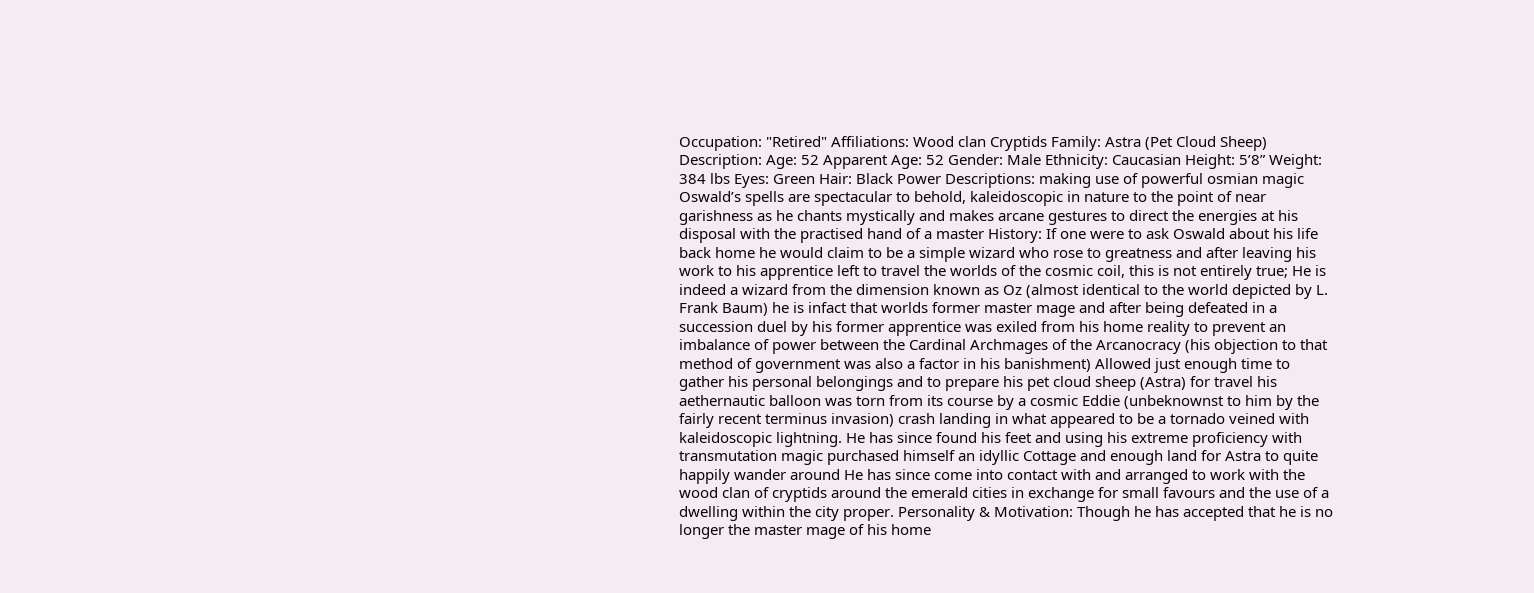Occupation: "Retired" Affiliations: Wood clan Cryptids Family: Astra (Pet Cloud Sheep) Description: Age: 52 Apparent Age: 52 Gender: Male Ethnicity: Caucasian Height: 5’8” Weight: 384 lbs Eyes: Green Hair: Black Power Descriptions: making use of powerful osmian magic Oswald’s spells are spectacular to behold, kaleidoscopic in nature to the point of near garishness as he chants mystically and makes arcane gestures to direct the energies at his disposal with the practised hand of a master History: If one were to ask Oswald about his life back home he would claim to be a simple wizard who rose to greatness and after leaving his work to his apprentice left to travel the worlds of the cosmic coil, this is not entirely true; He is indeed a wizard from the dimension known as Oz (almost identical to the world depicted by L. Frank Baum) he is infact that worlds former master mage and after being defeated in a succession duel by his former apprentice was exiled from his home reality to prevent an imbalance of power between the Cardinal Archmages of the Arcanocracy (his objection to that method of government was also a factor in his banishment) Allowed just enough time to gather his personal belongings and to prepare his pet cloud sheep (Astra) for travel his aethernautic balloon was torn from its course by a cosmic Eddie (unbeknownst to him by the fairly recent terminus invasion) crash landing in what appeared to be a tornado veined with kaleidoscopic lightning. He has since found his feet and using his extreme proficiency with transmutation magic purchased himself an idyllic Cottage and enough land for Astra to quite happily wander around He has since come into contact with and arranged to work with the wood clan of cryptids around the emerald cities in exchange for small favours and the use of a dwelling within the city proper. Personality & Motivation: Though he has accepted that he is no longer the master mage of his home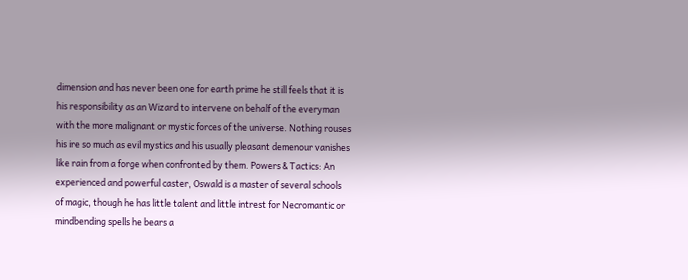dimension and has never been one for earth prime he still feels that it is his responsibility as an Wizard to intervene on behalf of the everyman with the more malignant or mystic forces of the universe. Nothing rouses his ire so much as evil mystics and his usually pleasant demenour vanishes like rain from a forge when confronted by them. Powers & Tactics: An experienced and powerful caster, Oswald is a master of several schools of magic, though he has little talent and little intrest for Necromantic or mindbending spells he bears a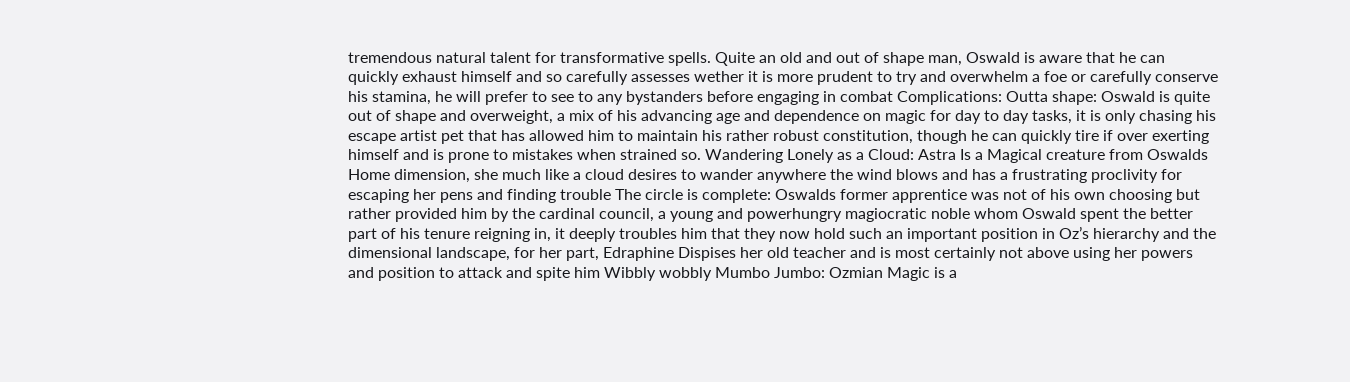tremendous natural talent for transformative spells. Quite an old and out of shape man, Oswald is aware that he can quickly exhaust himself and so carefully assesses wether it is more prudent to try and overwhelm a foe or carefully conserve his stamina, he will prefer to see to any bystanders before engaging in combat Complications: Outta shape: Oswald is quite out of shape and overweight, a mix of his advancing age and dependence on magic for day to day tasks, it is only chasing his escape artist pet that has allowed him to maintain his rather robust constitution, though he can quickly tire if over exerting himself and is prone to mistakes when strained so. Wandering Lonely as a Cloud: Astra Is a Magical creature from Oswalds Home dimension, she much like a cloud desires to wander anywhere the wind blows and has a frustrating proclivity for escaping her pens and finding trouble The circle is complete: Oswalds former apprentice was not of his own choosing but rather provided him by the cardinal council, a young and powerhungry magiocratic noble whom Oswald spent the better part of his tenure reigning in, it deeply troubles him that they now hold such an important position in Oz’s hierarchy and the dimensional landscape, for her part, Edraphine Dispises her old teacher and is most certainly not above using her powers and position to attack and spite him Wibbly wobbly Mumbo Jumbo: Ozmian Magic is a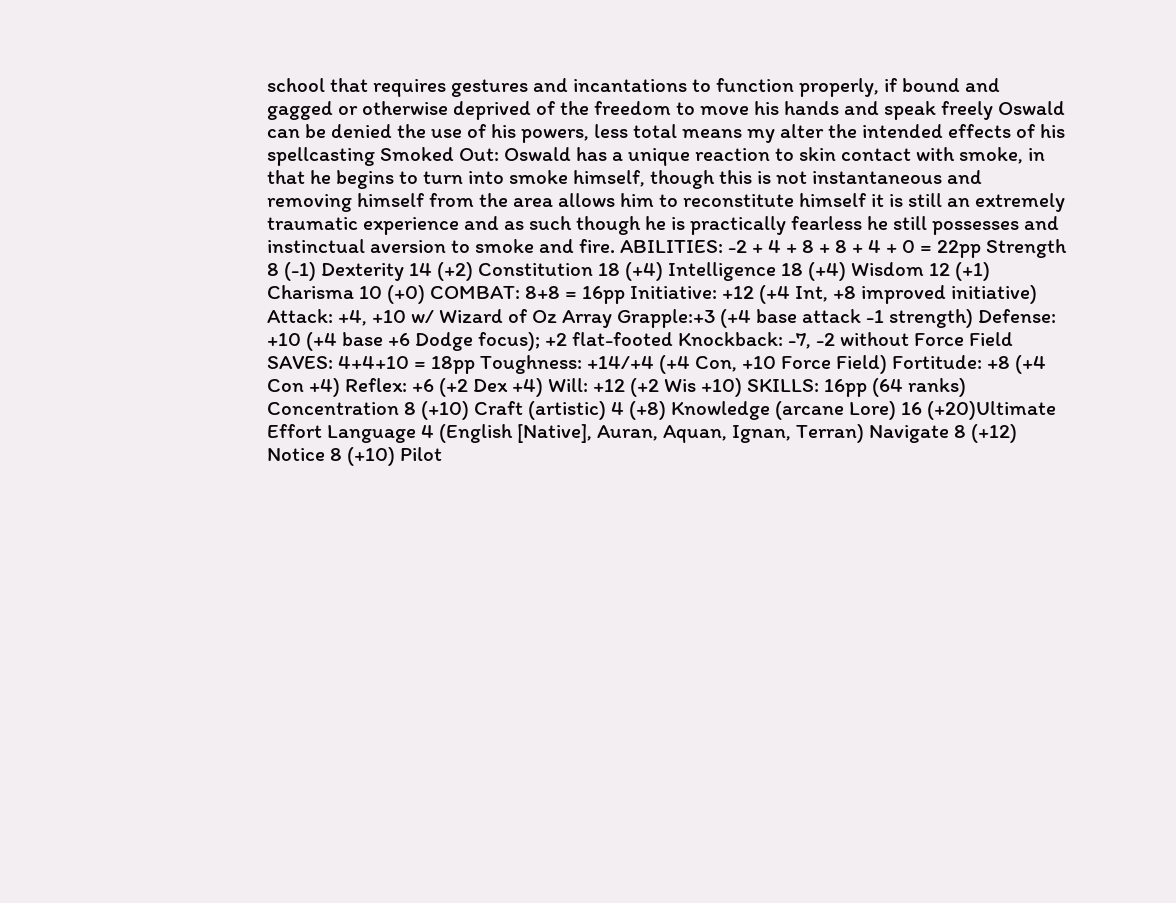school that requires gestures and incantations to function properly, if bound and gagged or otherwise deprived of the freedom to move his hands and speak freely Oswald can be denied the use of his powers, less total means my alter the intended effects of his spellcasting Smoked Out: Oswald has a unique reaction to skin contact with smoke, in that he begins to turn into smoke himself, though this is not instantaneous and removing himself from the area allows him to reconstitute himself it is still an extremely traumatic experience and as such though he is practically fearless he still possesses and instinctual aversion to smoke and fire. ABILITIES: -2 + 4 + 8 + 8 + 4 + 0 = 22pp Strength 8 (-1) Dexterity 14 (+2) Constitution 18 (+4) Intelligence 18 (+4) Wisdom 12 (+1) Charisma 10 (+0) COMBAT: 8+8 = 16pp Initiative: +12 (+4 Int, +8 improved initiative) Attack: +4, +10 w/ Wizard of Oz Array Grapple:+3 (+4 base attack -1 strength) Defense: +10 (+4 base +6 Dodge focus); +2 flat-footed Knockback: -7, -2 without Force Field SAVES: 4+4+10 = 18pp Toughness: +14/+4 (+4 Con, +10 Force Field) Fortitude: +8 (+4 Con +4) Reflex: +6 (+2 Dex +4) Will: +12 (+2 Wis +10) SKILLS: 16pp (64 ranks) Concentration 8 (+10) Craft (artistic) 4 (+8) Knowledge (arcane Lore) 16 (+20)Ultimate Effort Language 4 (English [Native], Auran, Aquan, Ignan, Terran) Navigate 8 (+12) Notice 8 (+10) Pilot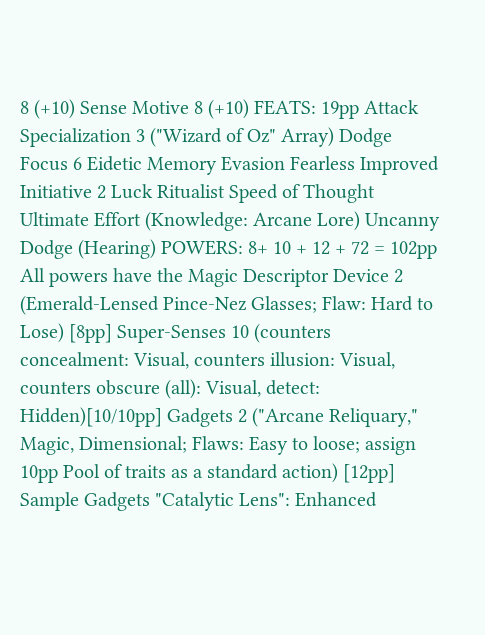8 (+10) Sense Motive 8 (+10) FEATS: 19pp Attack Specialization 3 ("Wizard of Oz" Array) Dodge Focus 6 Eidetic Memory Evasion Fearless Improved Initiative 2 Luck Ritualist Speed of Thought Ultimate Effort (Knowledge: Arcane Lore) Uncanny Dodge (Hearing) POWERS: 8+ 10 + 12 + 72 = 102pp All powers have the Magic Descriptor Device 2 (Emerald-Lensed Pince-Nez Glasses; Flaw: Hard to Lose) [8pp] Super-Senses 10 (counters concealment: Visual, counters illusion: Visual, counters obscure (all): Visual, detect: Hidden)[10/10pp] Gadgets 2 ("Arcane Reliquary," Magic, Dimensional; Flaws: Easy to loose; assign 10pp Pool of traits as a standard action) [12pp] Sample Gadgets "Catalytic Lens": Enhanced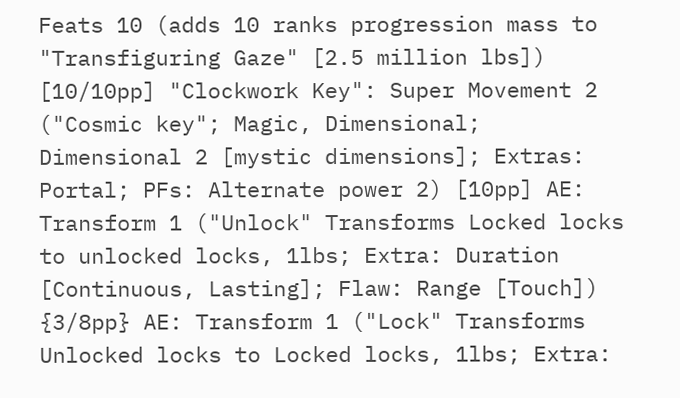Feats 10 (adds 10 ranks progression mass to "Transfiguring Gaze" [2.5 million lbs]) [10/10pp] "Clockwork Key": Super Movement 2 ("Cosmic key"; Magic, Dimensional; Dimensional 2 [mystic dimensions]; Extras: Portal; PFs: Alternate power 2) [10pp] AE: Transform 1 ("Unlock" Transforms Locked locks to unlocked locks, 1lbs; Extra: Duration [Continuous, Lasting]; Flaw: Range [Touch]) {3/8pp} AE: Transform 1 ("Lock" Transforms Unlocked locks to Locked locks, 1lbs; Extra: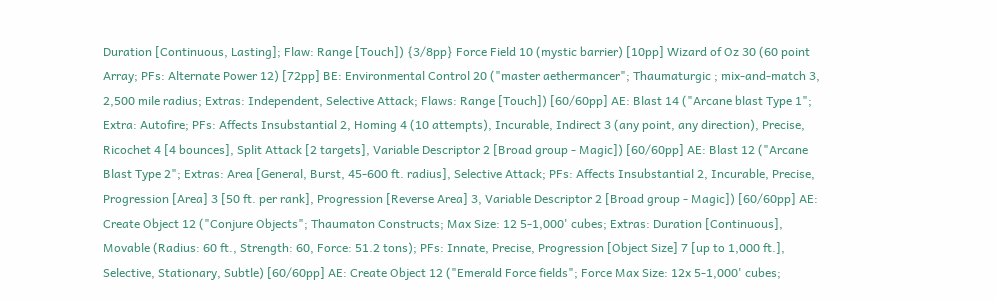Duration [Continuous, Lasting]; Flaw: Range [Touch]) {3/8pp} Force Field 10 (mystic barrier) [10pp] Wizard of Oz 30 (60 point Array; PFs: Alternate Power 12) [72pp] BE: Environmental Control 20 ("master aethermancer"; Thaumaturgic ; mix-and-match 3, 2,500 mile radius; Extras: Independent, Selective Attack; Flaws: Range [Touch]) [60/60pp] AE: Blast 14 ("Arcane blast Type 1"; Extra: Autofire; PFs: Affects Insubstantial 2, Homing 4 (10 attempts), Incurable, Indirect 3 (any point, any direction), Precise, Ricochet 4 [4 bounces], Split Attack [2 targets], Variable Descriptor 2 [Broad group - Magic]) [60/60pp] AE: Blast 12 ("Arcane Blast Type 2"; Extras: Area [General, Burst, 45-600 ft. radius], Selective Attack; PFs: Affects Insubstantial 2, Incurable, Precise, Progression [Area] 3 [50 ft. per rank], Progression [Reverse Area] 3, Variable Descriptor 2 [Broad group - Magic]) [60/60pp] AE: Create Object 12 ("Conjure Objects"; Thaumaton Constructs; Max Size: 12 5-1,000' cubes; Extras: Duration [Continuous], Movable (Radius: 60 ft., Strength: 60, Force: 51.2 tons); PFs: Innate, Precise, Progression [Object Size] 7 [up to 1,000 ft.], Selective, Stationary, Subtle) [60/60pp] AE: Create Object 12 ("Emerald Force fields"; Force Max Size: 12x 5-1,000' cubes;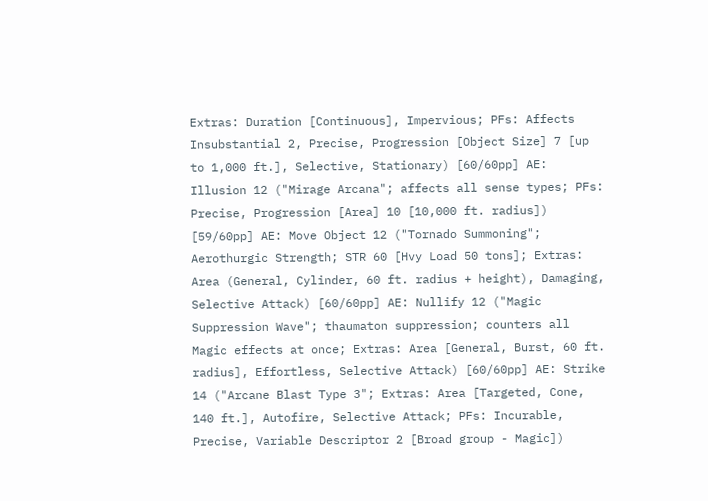Extras: Duration [Continuous], Impervious; PFs: Affects Insubstantial 2, Precise, Progression [Object Size] 7 [up to 1,000 ft.], Selective, Stationary) [60/60pp] AE: Illusion 12 ("Mirage Arcana"; affects all sense types; PFs: Precise, Progression [Area] 10 [10,000 ft. radius]) [59/60pp] AE: Move Object 12 ("Tornado Summoning"; Aerothurgic Strength; STR 60 [Hvy Load 50 tons]; Extras: Area (General, Cylinder, 60 ft. radius + height), Damaging, Selective Attack) [60/60pp] AE: Nullify 12 ("Magic Suppression Wave"; thaumaton suppression; counters all Magic effects at once; Extras: Area [General, Burst, 60 ft. radius], Effortless, Selective Attack) [60/60pp] AE: Strike 14 ("Arcane Blast Type 3"; Extras: Area [Targeted, Cone, 140 ft.], Autofire, Selective Attack; PFs: Incurable, Precise, Variable Descriptor 2 [Broad group - Magic])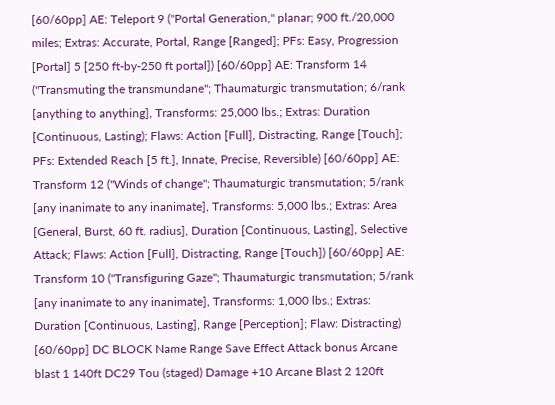[60/60pp] AE: Teleport 9 ("Portal Generation," planar; 900 ft./20,000 miles; Extras: Accurate, Portal, Range [Ranged]; PFs: Easy, Progression [Portal] 5 [250 ft-by-250 ft portal]) [60/60pp] AE: Transform 14 ("Transmuting the transmundane"; Thaumaturgic transmutation; 6/rank [anything to anything], Transforms: 25,000 lbs.; Extras: Duration [Continuous, Lasting); Flaws: Action [Full], Distracting, Range [Touch]; PFs: Extended Reach [5 ft.], Innate, Precise, Reversible) [60/60pp] AE: Transform 12 ("Winds of change"; Thaumaturgic transmutation; 5/rank [any inanimate to any inanimate], Transforms: 5,000 lbs.; Extras: Area [General, Burst, 60 ft. radius], Duration [Continuous, Lasting], Selective Attack; Flaws: Action [Full], Distracting, Range [Touch]) [60/60pp] AE: Transform 10 ("Transfiguring Gaze"; Thaumaturgic transmutation; 5/rank [any inanimate to any inanimate], Transforms: 1,000 lbs.; Extras: Duration [Continuous, Lasting], Range [Perception]; Flaw: Distracting) [60/60pp] DC BLOCK Name Range Save Effect Attack bonus Arcane blast 1 140ft DC29 Tou (staged) Damage +10 Arcane Blast 2 120ft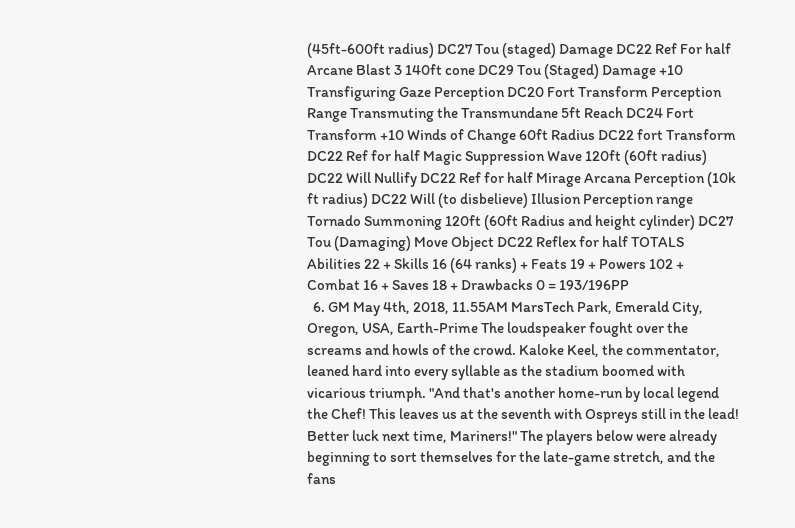(45ft-600ft radius) DC27 Tou (staged) Damage DC22 Ref For half Arcane Blast 3 140ft cone DC29 Tou (Staged) Damage +10 Transfiguring Gaze Perception DC20 Fort Transform Perception Range Transmuting the Transmundane 5ft Reach DC24 Fort Transform +10 Winds of Change 60ft Radius DC22 fort Transform DC22 Ref for half Magic Suppression Wave 120ft (60ft radius) DC22 Will Nullify DC22 Ref for half Mirage Arcana Perception (10k ft radius) DC22 Will (to disbelieve) Illusion Perception range Tornado Summoning 120ft (60ft Radius and height cylinder) DC27 Tou (Damaging) Move Object DC22 Reflex for half TOTALS Abilities 22 + Skills 16 (64 ranks) + Feats 19 + Powers 102 + Combat 16 + Saves 18 + Drawbacks 0 = 193/196PP
  6. GM May 4th, 2018, 11.55AM MarsTech Park, Emerald City, Oregon, USA, Earth-Prime The loudspeaker fought over the screams and howls of the crowd. Kaloke Keel, the commentator, leaned hard into every syllable as the stadium boomed with vicarious triumph. "And that's another home-run by local legend the Chef! This leaves us at the seventh with Ospreys still in the lead! Better luck next time, Mariners!" The players below were already beginning to sort themselves for the late-game stretch, and the fans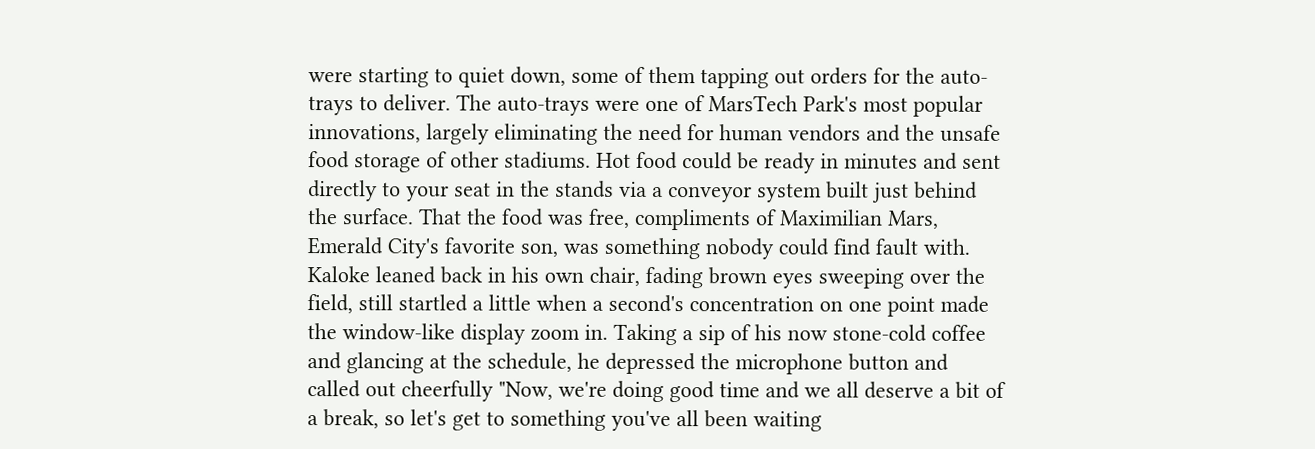were starting to quiet down, some of them tapping out orders for the auto-trays to deliver. The auto-trays were one of MarsTech Park's most popular innovations, largely eliminating the need for human vendors and the unsafe food storage of other stadiums. Hot food could be ready in minutes and sent directly to your seat in the stands via a conveyor system built just behind the surface. That the food was free, compliments of Maximilian Mars, Emerald City's favorite son, was something nobody could find fault with. Kaloke leaned back in his own chair, fading brown eyes sweeping over the field, still startled a little when a second's concentration on one point made the window-like display zoom in. Taking a sip of his now stone-cold coffee and glancing at the schedule, he depressed the microphone button and called out cheerfully "Now, we're doing good time and we all deserve a bit of a break, so let's get to something you've all been waiting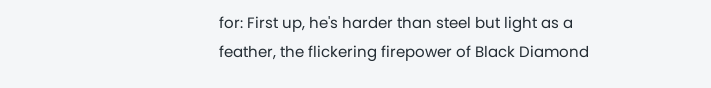for: First up, he's harder than steel but light as a feather, the flickering firepower of Black Diamond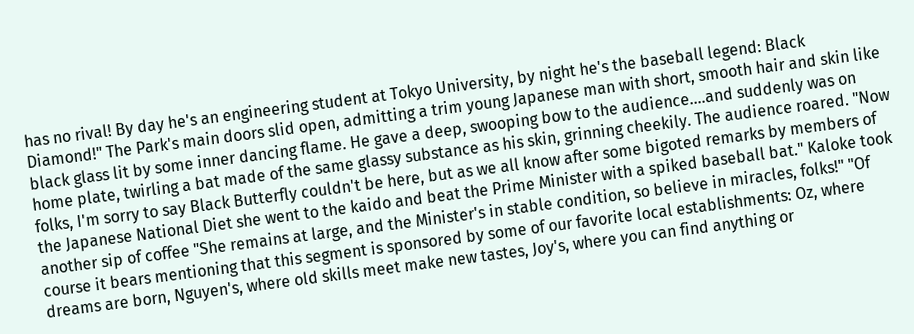has no rival! By day he's an engineering student at Tokyo University, by night he's the baseball legend: Black Diamond!" The Park's main doors slid open, admitting a trim young Japanese man with short, smooth hair and skin like black glass lit by some inner dancing flame. He gave a deep, swooping bow to the audience....and suddenly was on home plate, twirling a bat made of the same glassy substance as his skin, grinning cheekily. The audience roared. "Now folks, I'm sorry to say Black Butterfly couldn't be here, but as we all know after some bigoted remarks by members of the Japanese National Diet she went to the kaido and beat the Prime Minister with a spiked baseball bat." Kaloke took another sip of coffee "She remains at large, and the Minister's in stable condition, so believe in miracles, folks!" "Of course it bears mentioning that this segment is sponsored by some of our favorite local establishments: Oz, where dreams are born, Nguyen's, where old skills meet make new tastes, Joy's, where you can find anything or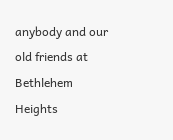anybody and our old friends at Bethlehem Heights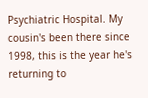Psychiatric Hospital. My cousin's been there since 1998, this is the year he's returning to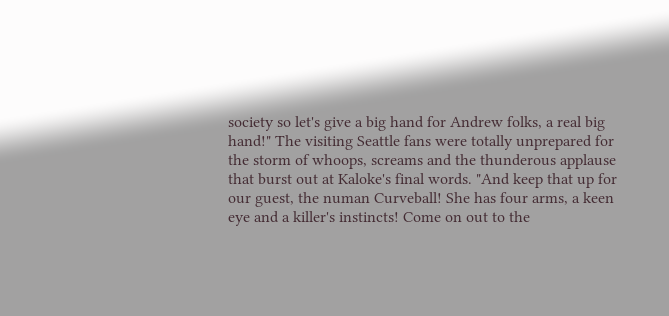society so let's give a big hand for Andrew folks, a real big hand!" The visiting Seattle fans were totally unprepared for the storm of whoops, screams and the thunderous applause that burst out at Kaloke's final words. "And keep that up for our guest, the numan Curveball! She has four arms, a keen eye and a killer's instincts! Come on out to the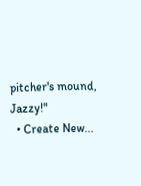pitcher's mound, Jazzy!"
  • Create New...